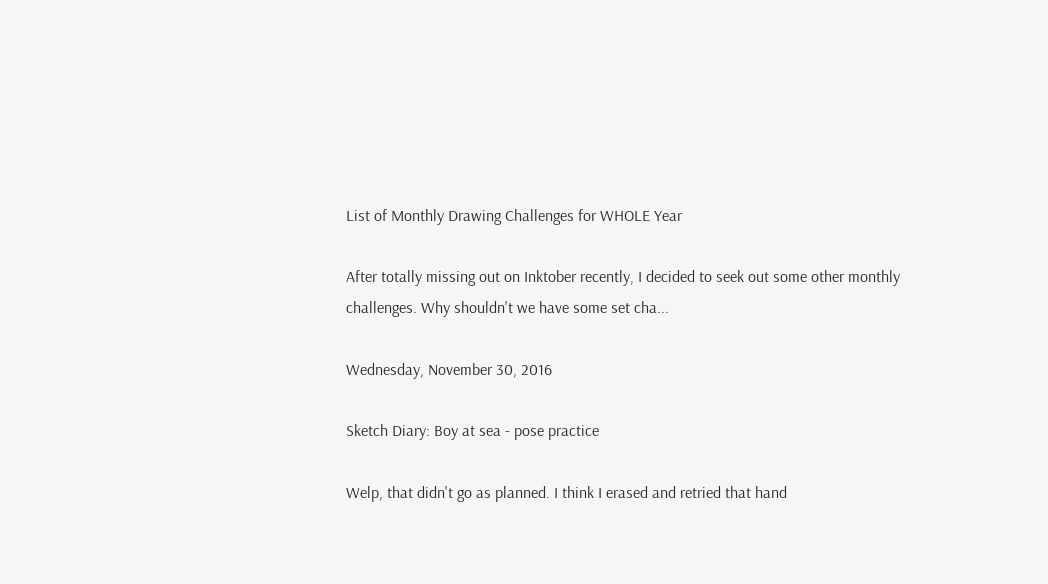List of Monthly Drawing Challenges for WHOLE Year

After totally missing out on Inktober recently, I decided to seek out some other monthly challenges. Why shouldn't we have some set cha...

Wednesday, November 30, 2016

Sketch Diary: Boy at sea - pose practice

Welp, that didn't go as planned. I think I erased and retried that hand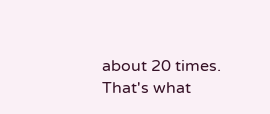about 20 times. That's what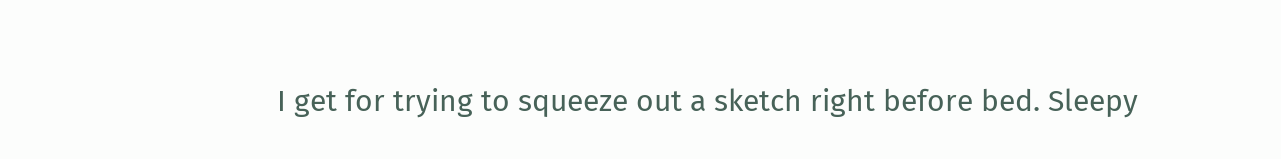I get for trying to squeeze out a sketch right before bed. Sleepy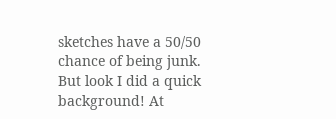sketches have a 50/50 chance of being junk.  But look I did a quick background! At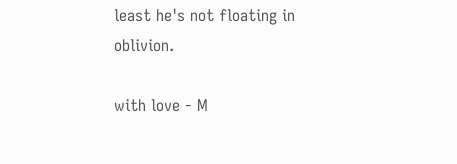least he's not floating in oblivion.

with love - M